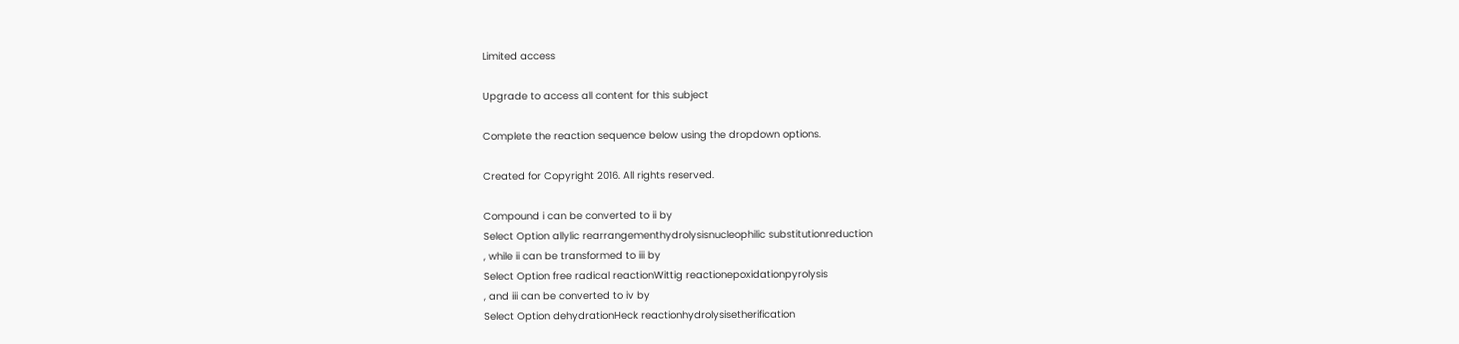Limited access

Upgrade to access all content for this subject

Complete the reaction sequence below using the dropdown options.

Created for Copyright 2016. All rights reserved.

Compound i can be converted to ii by
Select Option allylic rearrangementhydrolysisnucleophilic substitutionreduction
, while ii can be transformed to iii by
Select Option free radical reactionWittig reactionepoxidationpyrolysis
, and iii can be converted to iv by
Select Option dehydrationHeck reactionhydrolysisetherification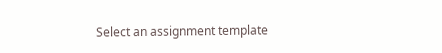Select an assignment template